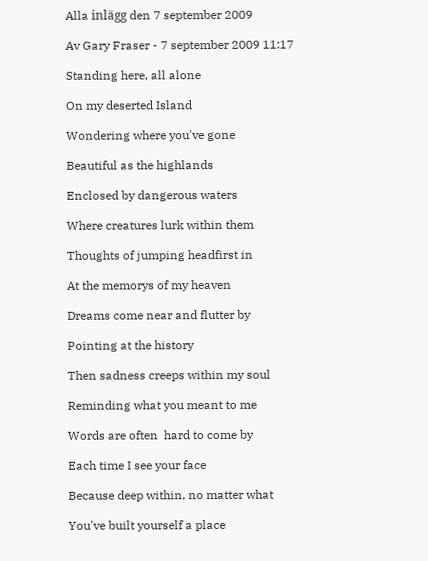Alla inlägg den 7 september 2009

Av Gary Fraser - 7 september 2009 11:17

Standing here, all alone

On my deserted Island

Wondering where you've gone

Beautiful as the highlands

Enclosed by dangerous waters

Where creatures lurk within them

Thoughts of jumping headfirst in

At the memorys of my heaven

Dreams come near and flutter by

Pointing at the history

Then sadness creeps within my soul

Reminding what you meant to me

Words are often  hard to come by

Each time I see your face

Because deep within, no matter what

You've built yourself a place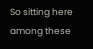So sitting here among these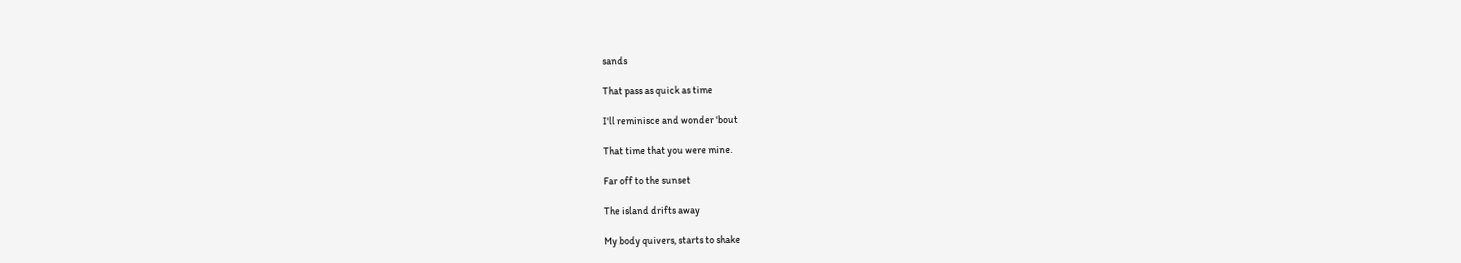sands

That pass as quick as time

I'll reminisce and wonder 'bout

That time that you were mine.

Far off to the sunset

The island drifts away

My body quivers, starts to shake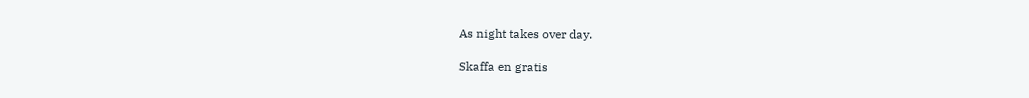As night takes over day.

Skaffa en gratis